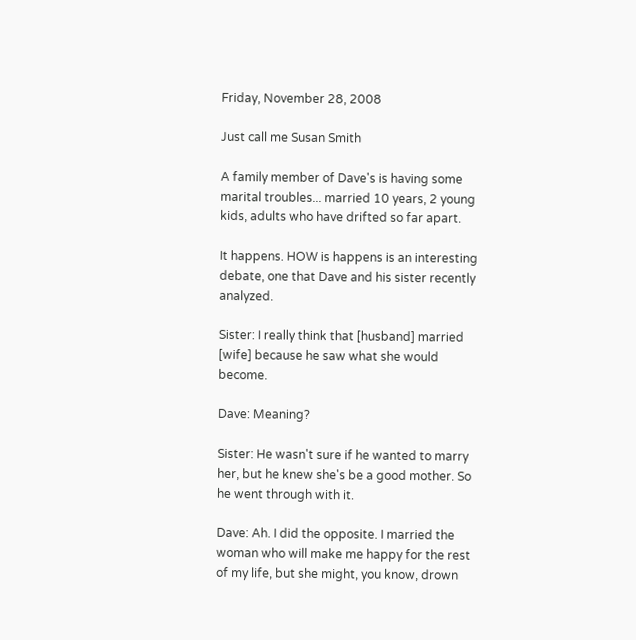Friday, November 28, 2008

Just call me Susan Smith

A family member of Dave's is having some marital troubles... married 10 years, 2 young kids, adults who have drifted so far apart.

It happens. HOW is happens is an interesting debate, one that Dave and his sister recently analyzed.

Sister: I really think that [husband] married [wife] because he saw what she would become.

Dave: Meaning?

Sister: He wasn't sure if he wanted to marry her, but he knew she's be a good mother. So he went through with it.

Dave: Ah. I did the opposite. I married the woman who will make me happy for the rest of my life, but she might, you know, drown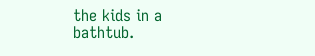the kids in a bathtub.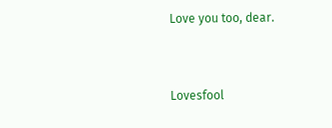Love you too, dear.


Lovesfool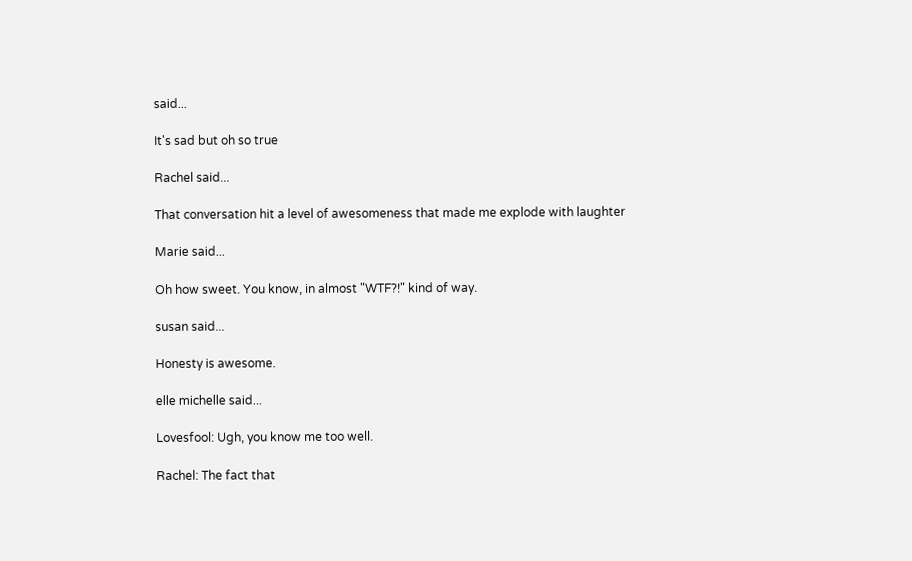said...

It's sad but oh so true

Rachel said...

That conversation hit a level of awesomeness that made me explode with laughter

Marie said...

Oh how sweet. You know, in almost "WTF?!" kind of way.

susan said...

Honesty is awesome.

elle michelle said...

Lovesfool: Ugh, you know me too well.

Rachel: The fact that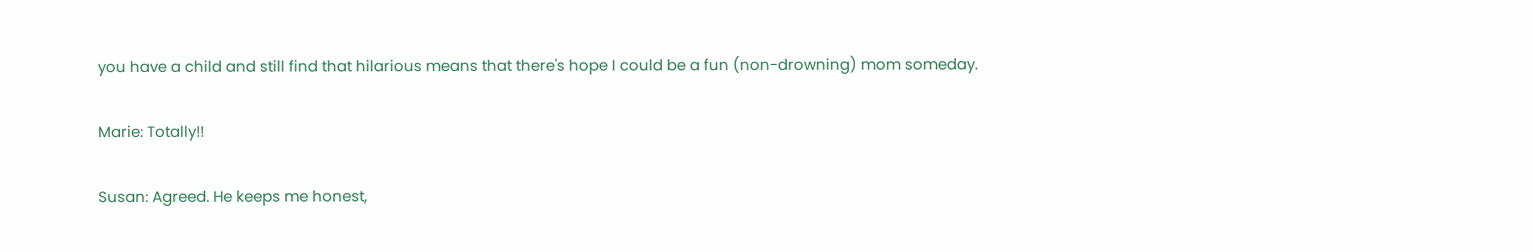you have a child and still find that hilarious means that there's hope I could be a fun (non-drowning) mom someday.

Marie: Totally!!

Susan: Agreed. He keeps me honest,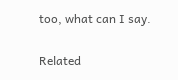too, what can I say.

Related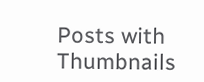Posts with Thumbnails